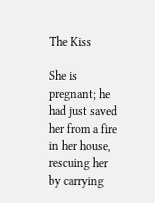The Kiss

She is pregnant; he had just saved her from a fire in her house, rescuing her by carrying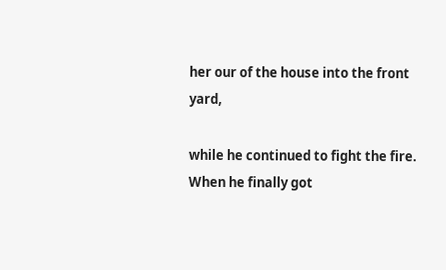her our of the house into the front yard,

while he continued to fight the fire. When he finally got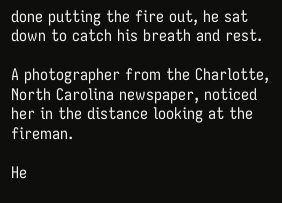done putting the fire out, he sat down to catch his breath and rest.

A photographer from the Charlotte, North Carolina newspaper, noticed her in the distance looking at the fireman.

He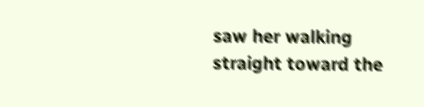saw her walking straight toward the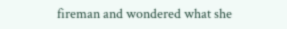fireman and wondered what she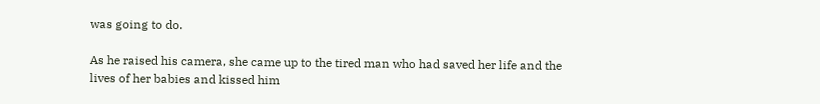was going to do.

As he raised his camera, she came up to the tired man who had saved her life and the lives of her babies and kissed him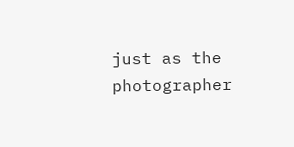just as the photographer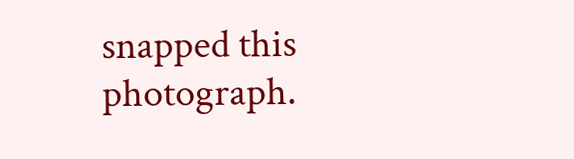snapped this photograph.